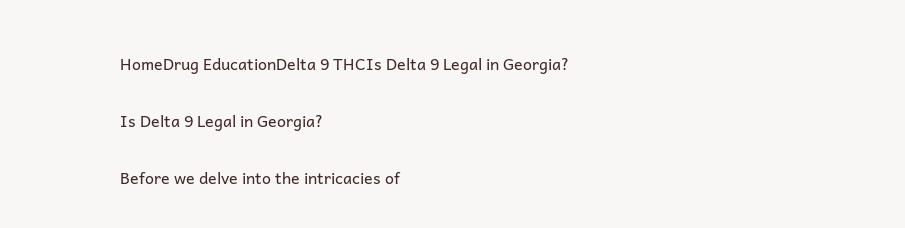HomeDrug EducationDelta 9 THCIs Delta 9 Legal in Georgia?

Is Delta 9 Legal in Georgia?

Before we delve into the intricacies of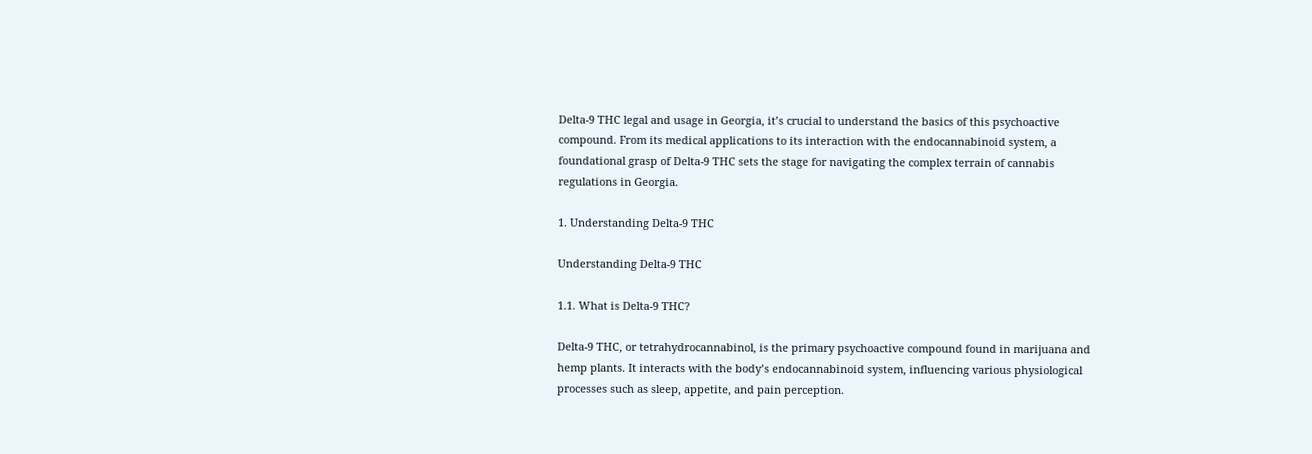Delta-9 THC legal and usage in Georgia, it’s crucial to understand the basics of this psychoactive compound. From its medical applications to its interaction with the endocannabinoid system, a foundational grasp of Delta-9 THC sets the stage for navigating the complex terrain of cannabis regulations in Georgia.

1. Understanding Delta-9 THC

Understanding Delta-9 THC

1.1. What is Delta-9 THC?

Delta-9 THC, or tetrahydrocannabinol, is the primary psychoactive compound found in marijuana and hemp plants. It interacts with the body’s endocannabinoid system, influencing various physiological processes such as sleep, appetite, and pain perception.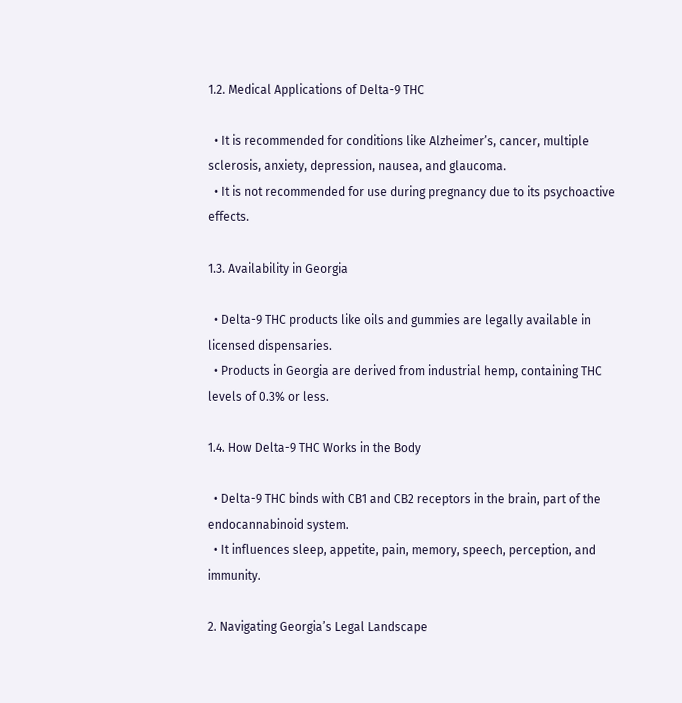1.2. Medical Applications of Delta-9 THC

  • It is recommended for conditions like Alzheimer’s, cancer, multiple sclerosis, anxiety, depression, nausea, and glaucoma.
  • It is not recommended for use during pregnancy due to its psychoactive effects.

1.3. Availability in Georgia

  • Delta-9 THC products like oils and gummies are legally available in licensed dispensaries.
  • Products in Georgia are derived from industrial hemp, containing THC levels of 0.3% or less.

1.4. How Delta-9 THC Works in the Body

  • Delta-9 THC binds with CB1 and CB2 receptors in the brain, part of the endocannabinoid system.
  • It influences sleep, appetite, pain, memory, speech, perception, and immunity.

2. Navigating Georgia’s Legal Landscape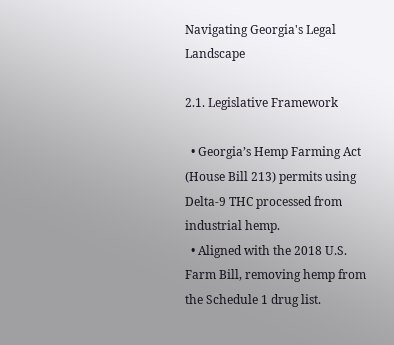Navigating Georgia's Legal Landscape

2.1. Legislative Framework

  • Georgia’s Hemp Farming Act (House Bill 213) permits using Delta-9 THC processed from industrial hemp.
  • Aligned with the 2018 U.S. Farm Bill, removing hemp from the Schedule 1 drug list.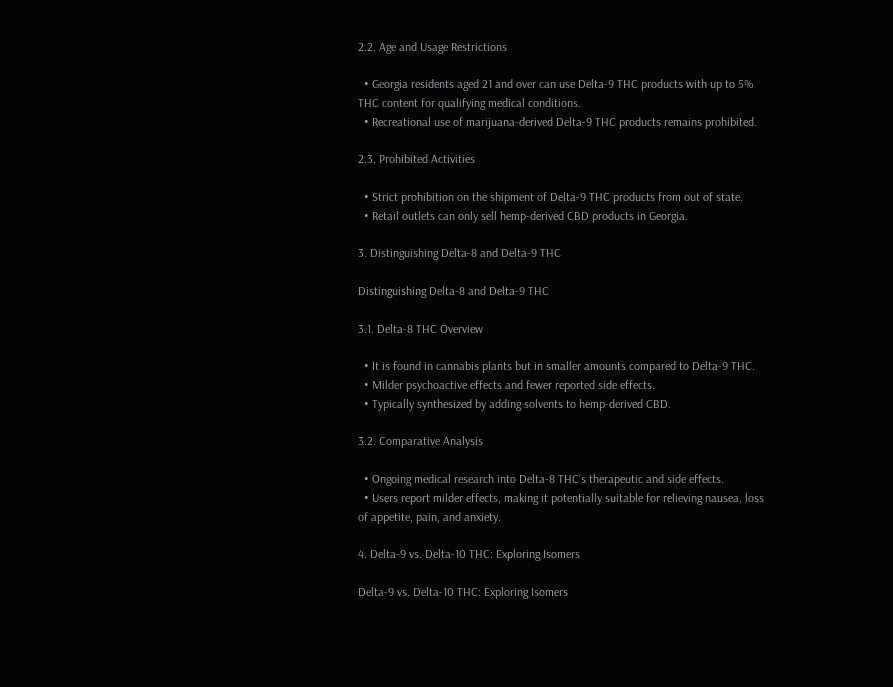2.2. Age and Usage Restrictions

  • Georgia residents aged 21 and over can use Delta-9 THC products with up to 5% THC content for qualifying medical conditions.
  • Recreational use of marijuana-derived Delta-9 THC products remains prohibited.

2.3. Prohibited Activities

  • Strict prohibition on the shipment of Delta-9 THC products from out of state.
  • Retail outlets can only sell hemp-derived CBD products in Georgia.

3. Distinguishing Delta-8 and Delta-9 THC

Distinguishing Delta-8 and Delta-9 THC

3.1. Delta-8 THC Overview

  • It is found in cannabis plants but in smaller amounts compared to Delta-9 THC.
  • Milder psychoactive effects and fewer reported side effects.
  • Typically synthesized by adding solvents to hemp-derived CBD.

3.2. Comparative Analysis

  • Ongoing medical research into Delta-8 THC’s therapeutic and side effects.
  • Users report milder effects, making it potentially suitable for relieving nausea, loss of appetite, pain, and anxiety.

4. Delta-9 vs. Delta-10 THC: Exploring Isomers

Delta-9 vs. Delta-10 THC: Exploring Isomers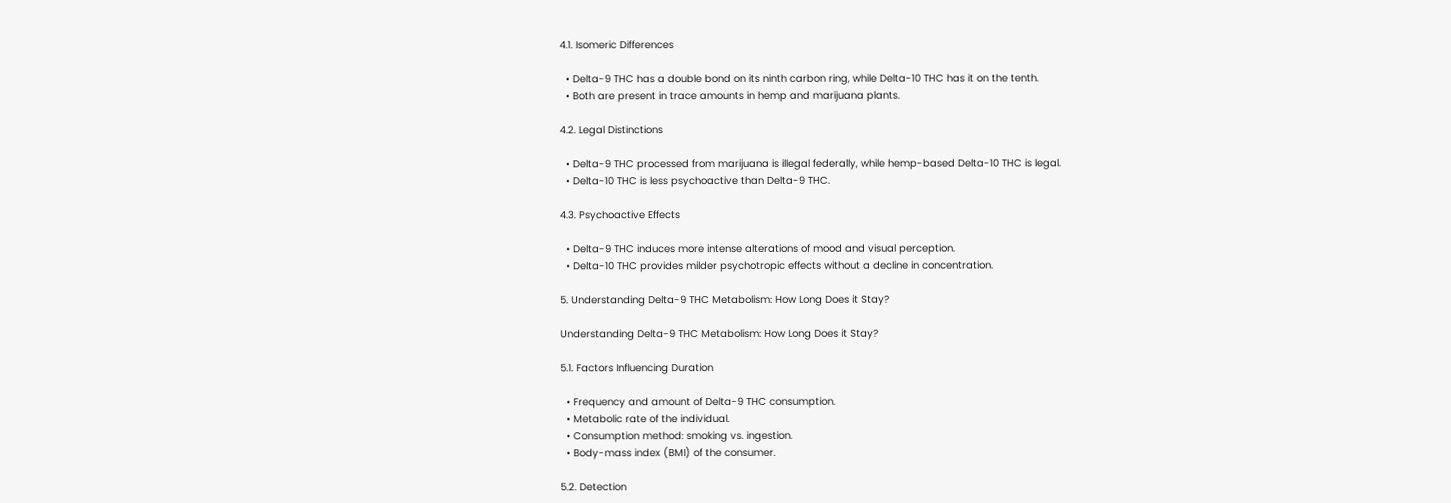4.1. Isomeric Differences

  • Delta-9 THC has a double bond on its ninth carbon ring, while Delta-10 THC has it on the tenth.
  • Both are present in trace amounts in hemp and marijuana plants.

4.2. Legal Distinctions

  • Delta-9 THC processed from marijuana is illegal federally, while hemp-based Delta-10 THC is legal.
  • Delta-10 THC is less psychoactive than Delta-9 THC.

4.3. Psychoactive Effects

  • Delta-9 THC induces more intense alterations of mood and visual perception.
  • Delta-10 THC provides milder psychotropic effects without a decline in concentration.

5. Understanding Delta-9 THC Metabolism: How Long Does it Stay?

Understanding Delta-9 THC Metabolism: How Long Does it Stay?

5.1. Factors Influencing Duration

  • Frequency and amount of Delta-9 THC consumption.
  • Metabolic rate of the individual.
  • Consumption method: smoking vs. ingestion.
  • Body-mass index (BMI) of the consumer.

5.2. Detection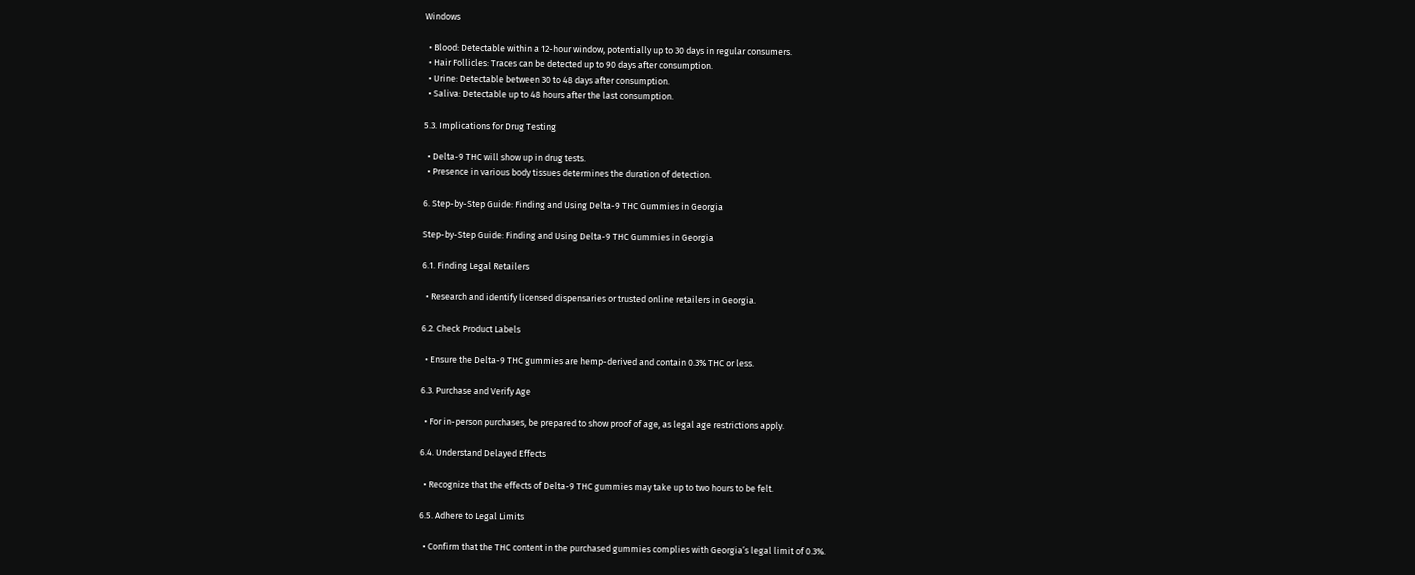Windows

  • Blood: Detectable within a 12-hour window, potentially up to 30 days in regular consumers.
  • Hair Follicles: Traces can be detected up to 90 days after consumption.
  • Urine: Detectable between 30 to 48 days after consumption.
  • Saliva: Detectable up to 48 hours after the last consumption.

5.3. Implications for Drug Testing

  • Delta-9 THC will show up in drug tests.
  • Presence in various body tissues determines the duration of detection.

6. Step-by-Step Guide: Finding and Using Delta-9 THC Gummies in Georgia

Step-by-Step Guide: Finding and Using Delta-9 THC Gummies in Georgia

6.1. Finding Legal Retailers

  • Research and identify licensed dispensaries or trusted online retailers in Georgia.

6.2. Check Product Labels

  • Ensure the Delta-9 THC gummies are hemp-derived and contain 0.3% THC or less.

6.3. Purchase and Verify Age

  • For in-person purchases, be prepared to show proof of age, as legal age restrictions apply.

6.4. Understand Delayed Effects

  • Recognize that the effects of Delta-9 THC gummies may take up to two hours to be felt.

6.5. Adhere to Legal Limits

  • Confirm that the THC content in the purchased gummies complies with Georgia’s legal limit of 0.3%.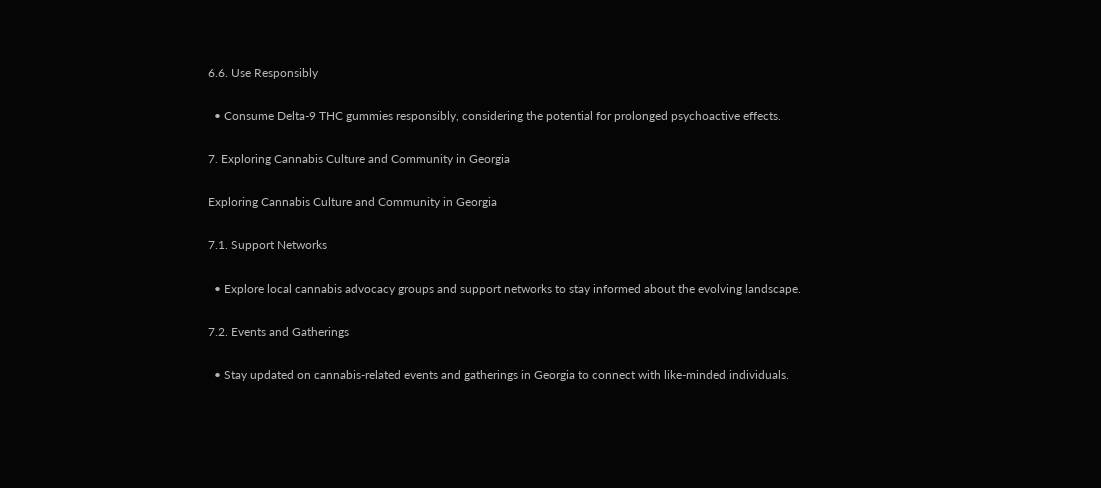6.6. Use Responsibly

  • Consume Delta-9 THC gummies responsibly, considering the potential for prolonged psychoactive effects.

7. Exploring Cannabis Culture and Community in Georgia

Exploring Cannabis Culture and Community in Georgia

7.1. Support Networks

  • Explore local cannabis advocacy groups and support networks to stay informed about the evolving landscape.

7.2. Events and Gatherings

  • Stay updated on cannabis-related events and gatherings in Georgia to connect with like-minded individuals.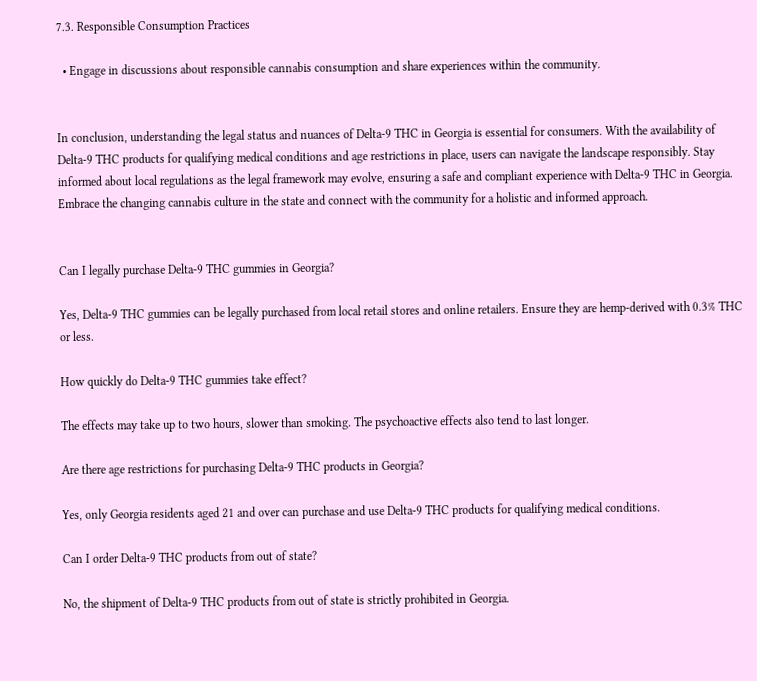7.3. Responsible Consumption Practices

  • Engage in discussions about responsible cannabis consumption and share experiences within the community.


In conclusion, understanding the legal status and nuances of Delta-9 THC in Georgia is essential for consumers. With the availability of Delta-9 THC products for qualifying medical conditions and age restrictions in place, users can navigate the landscape responsibly. Stay informed about local regulations as the legal framework may evolve, ensuring a safe and compliant experience with Delta-9 THC in Georgia. Embrace the changing cannabis culture in the state and connect with the community for a holistic and informed approach.


Can I legally purchase Delta-9 THC gummies in Georgia?

Yes, Delta-9 THC gummies can be legally purchased from local retail stores and online retailers. Ensure they are hemp-derived with 0.3% THC or less.

How quickly do Delta-9 THC gummies take effect?

The effects may take up to two hours, slower than smoking. The psychoactive effects also tend to last longer.

Are there age restrictions for purchasing Delta-9 THC products in Georgia?

Yes, only Georgia residents aged 21 and over can purchase and use Delta-9 THC products for qualifying medical conditions.

Can I order Delta-9 THC products from out of state?

No, the shipment of Delta-9 THC products from out of state is strictly prohibited in Georgia.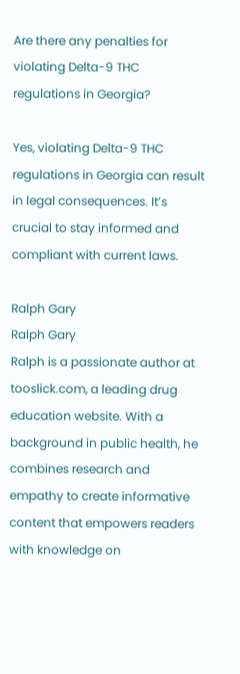Are there any penalties for violating Delta-9 THC regulations in Georgia?

Yes, violating Delta-9 THC regulations in Georgia can result in legal consequences. It’s crucial to stay informed and compliant with current laws.

Ralph Gary
Ralph Gary
Ralph is a passionate author at tooslick.com, a leading drug education website. With a background in public health, he combines research and empathy to create informative content that empowers readers with knowledge on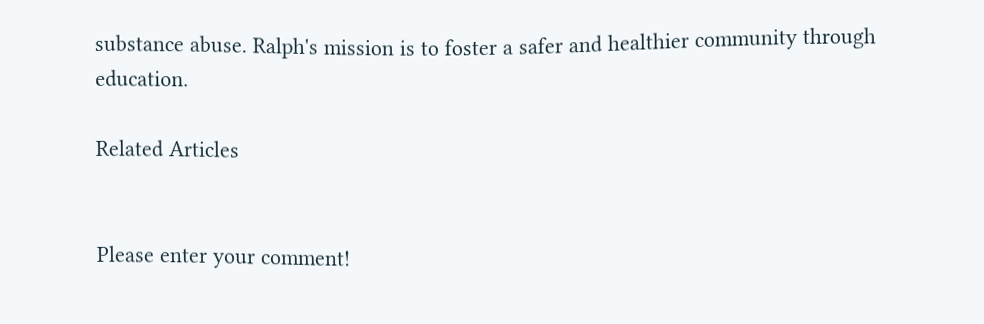substance abuse. Ralph's mission is to foster a safer and healthier community through education.

Related Articles


Please enter your comment!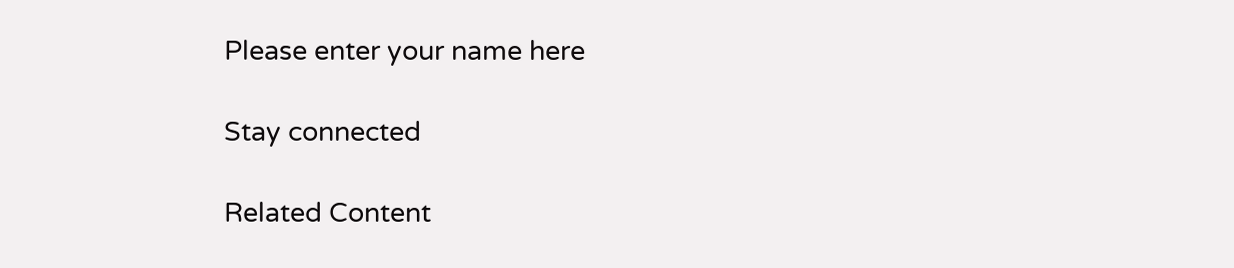Please enter your name here

Stay connected

Related Content